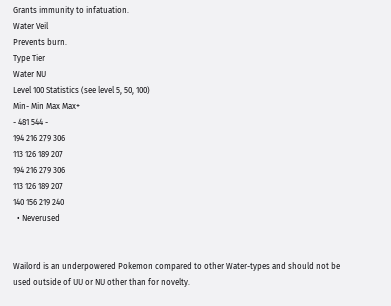Grants immunity to infatuation.
Water Veil
Prevents burn.
Type Tier
Water NU
Level 100 Statistics (see level 5, 50, 100)
Min- Min Max Max+
- 481 544 -
194 216 279 306
113 126 189 207
194 216 279 306
113 126 189 207
140 156 219 240
  • Neverused


Wailord is an underpowered Pokemon compared to other Water-types and should not be used outside of UU or NU other than for novelty.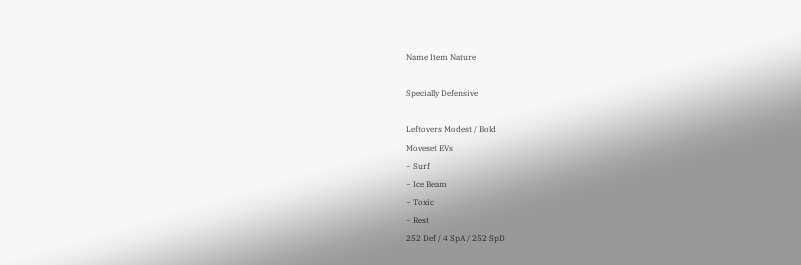Name Item Nature

Specially Defensive

Leftovers Modest / Bold
Moveset EVs
~ Surf
~ Ice Beam
~ Toxic
~ Rest
252 Def / 4 SpA / 252 SpD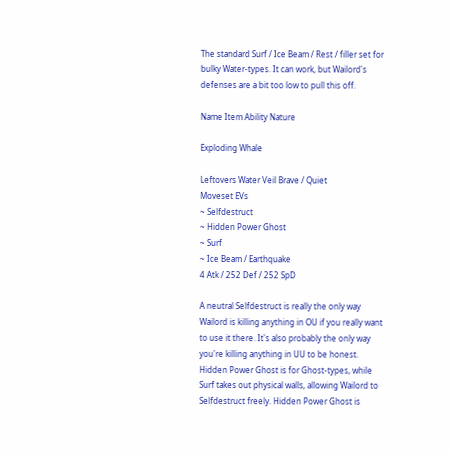The standard Surf / Ice Beam / Rest / filler set for bulky Water-types. It can work, but Wailord's defenses are a bit too low to pull this off.

Name Item Ability Nature

Exploding Whale

Leftovers Water Veil Brave / Quiet
Moveset EVs
~ Selfdestruct
~ Hidden Power Ghost
~ Surf
~ Ice Beam / Earthquake
4 Atk / 252 Def / 252 SpD

A neutral Selfdestruct is really the only way Wailord is killing anything in OU if you really want to use it there. It's also probably the only way you're killing anything in UU to be honest. Hidden Power Ghost is for Ghost-types, while Surf takes out physical walls, allowing Wailord to Selfdestruct freely. Hidden Power Ghost is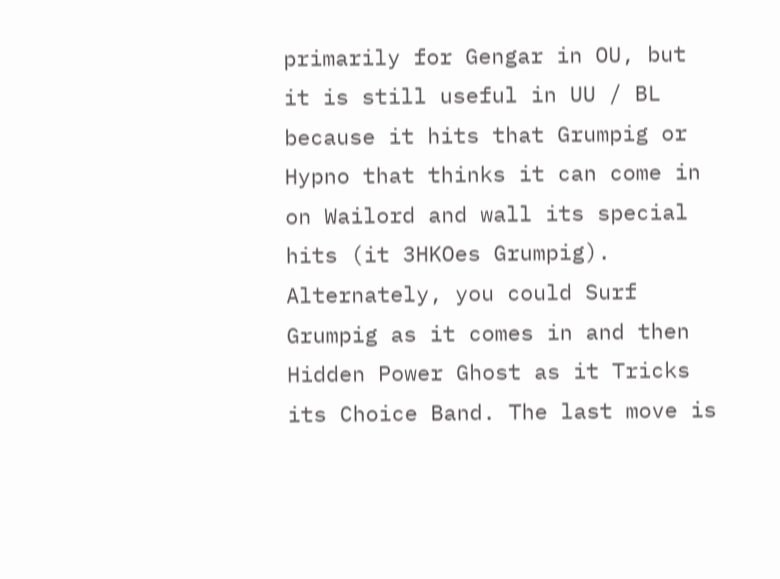primarily for Gengar in OU, but it is still useful in UU / BL because it hits that Grumpig or Hypno that thinks it can come in on Wailord and wall its special hits (it 3HKOes Grumpig). Alternately, you could Surf Grumpig as it comes in and then Hidden Power Ghost as it Tricks its Choice Band. The last move is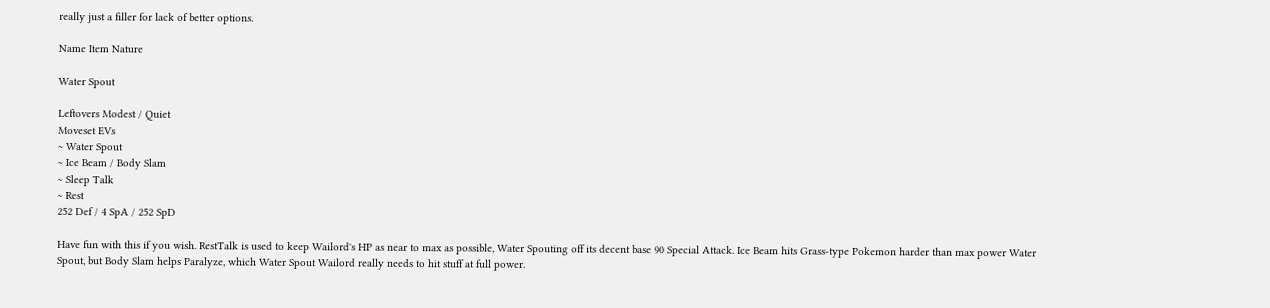really just a filler for lack of better options.

Name Item Nature

Water Spout

Leftovers Modest / Quiet
Moveset EVs
~ Water Spout
~ Ice Beam / Body Slam
~ Sleep Talk
~ Rest
252 Def / 4 SpA / 252 SpD

Have fun with this if you wish. RestTalk is used to keep Wailord's HP as near to max as possible, Water Spouting off its decent base 90 Special Attack. Ice Beam hits Grass-type Pokemon harder than max power Water Spout, but Body Slam helps Paralyze, which Water Spout Wailord really needs to hit stuff at full power.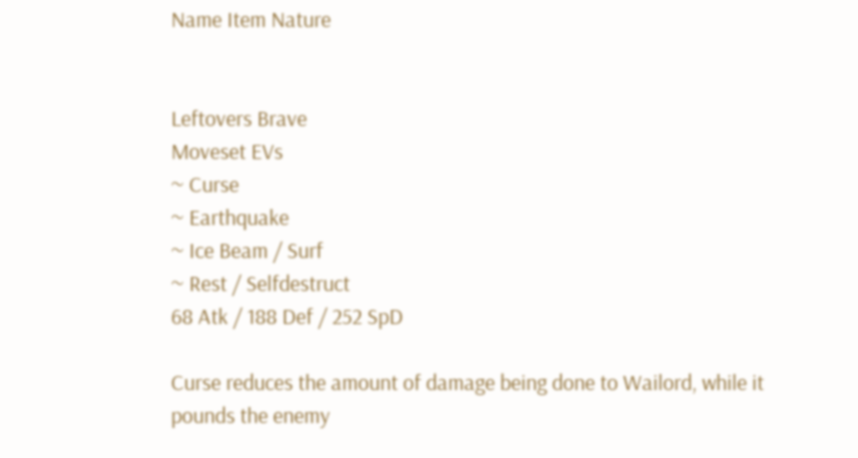Name Item Nature


Leftovers Brave
Moveset EVs
~ Curse
~ Earthquake
~ Ice Beam / Surf
~ Rest / Selfdestruct
68 Atk / 188 Def / 252 SpD

Curse reduces the amount of damage being done to Wailord, while it pounds the enemy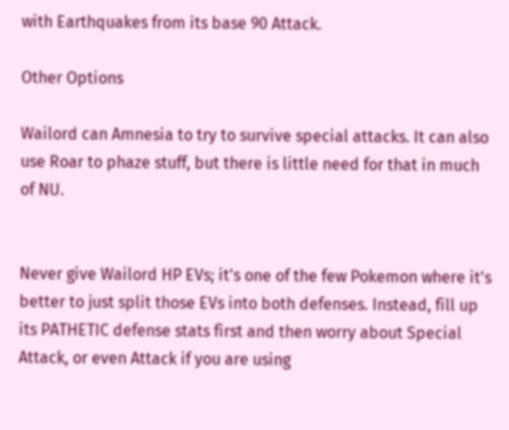with Earthquakes from its base 90 Attack.

Other Options

Wailord can Amnesia to try to survive special attacks. It can also use Roar to phaze stuff, but there is little need for that in much of NU.


Never give Wailord HP EVs; it's one of the few Pokemon where it's better to just split those EVs into both defenses. Instead, fill up its PATHETIC defense stats first and then worry about Special Attack, or even Attack if you are using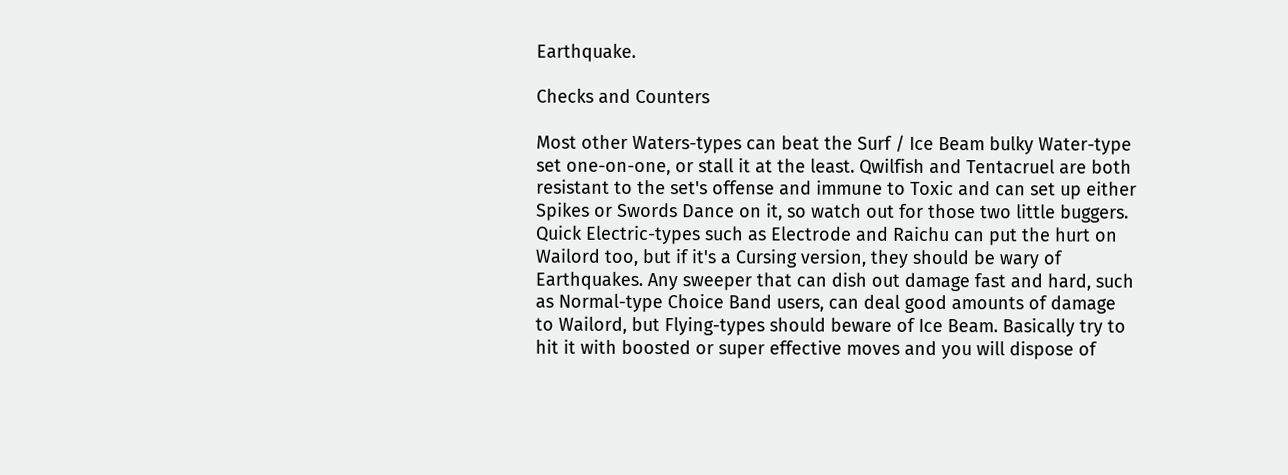Earthquake.

Checks and Counters

Most other Waters-types can beat the Surf / Ice Beam bulky Water-type set one-on-one, or stall it at the least. Qwilfish and Tentacruel are both resistant to the set's offense and immune to Toxic and can set up either Spikes or Swords Dance on it, so watch out for those two little buggers. Quick Electric-types such as Electrode and Raichu can put the hurt on Wailord too, but if it's a Cursing version, they should be wary of Earthquakes. Any sweeper that can dish out damage fast and hard, such as Normal-type Choice Band users, can deal good amounts of damage to Wailord, but Flying-types should beware of Ice Beam. Basically try to hit it with boosted or super effective moves and you will dispose of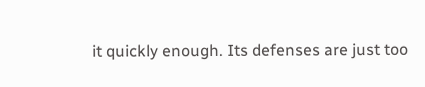it quickly enough. Its defenses are just too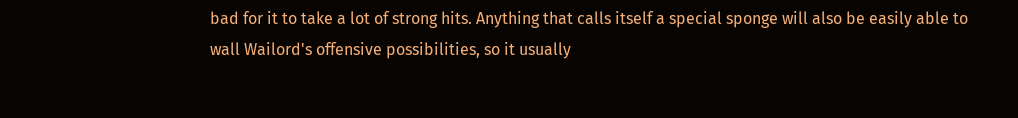bad for it to take a lot of strong hits. Anything that calls itself a special sponge will also be easily able to wall Wailord's offensive possibilities, so it usually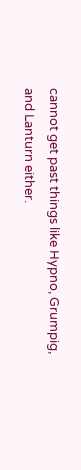cannot get past things like Hypno, Grumpig, and Lanturn either.